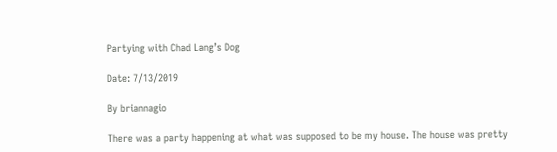Partying with Chad Lang’s Dog

Date: 7/13/2019

By briannagio

There was a party happening at what was supposed to be my house. The house was pretty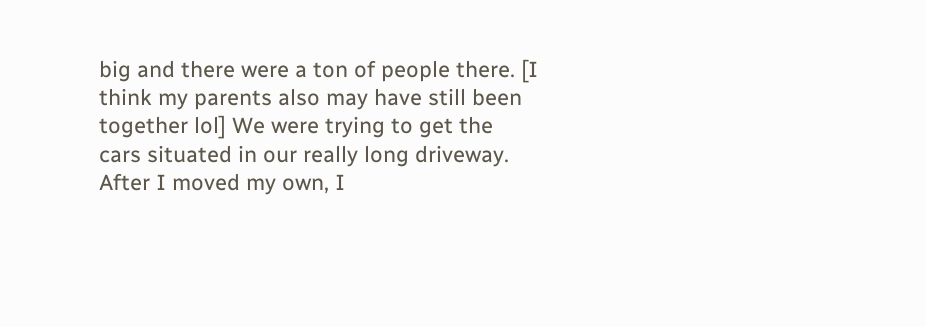big and there were a ton of people there. [I think my parents also may have still been together lol] We were trying to get the cars situated in our really long driveway. After I moved my own, I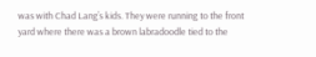was with Chad Lang’s kids. They were running to the front yard where there was a brown labradoodle tied to the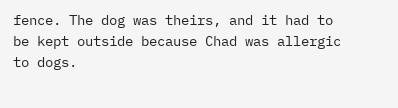fence. The dog was theirs, and it had to be kept outside because Chad was allergic to dogs.